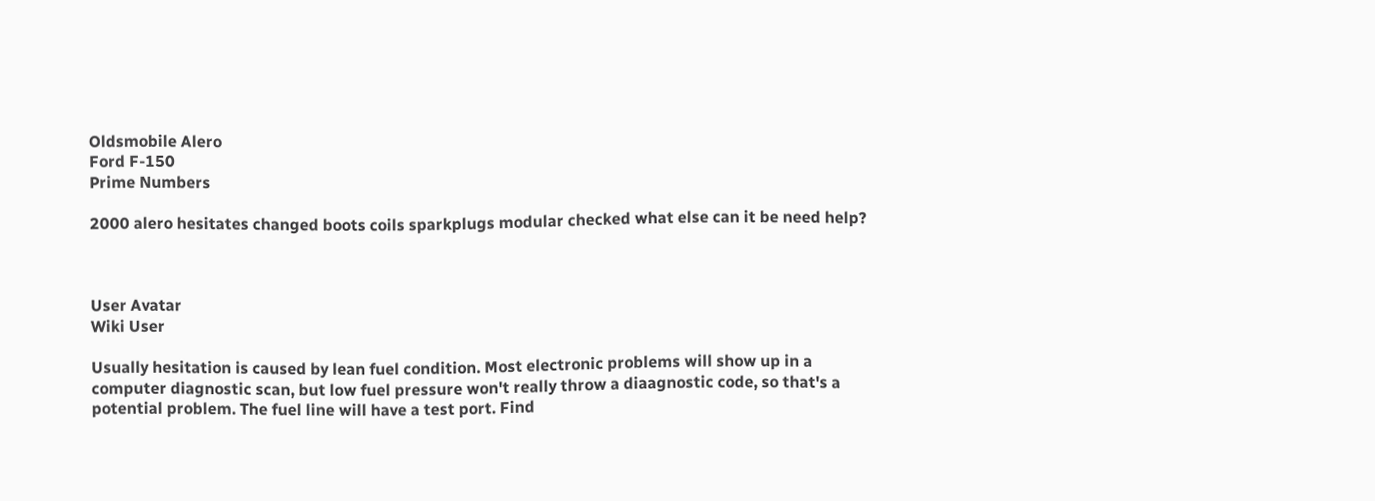Oldsmobile Alero
Ford F-150
Prime Numbers

2000 alero hesitates changed boots coils sparkplugs modular checked what else can it be need help?



User Avatar
Wiki User

Usually hesitation is caused by lean fuel condition. Most electronic problems will show up in a computer diagnostic scan, but low fuel pressure won't really throw a diaagnostic code, so that's a potential problem. The fuel line will have a test port. Find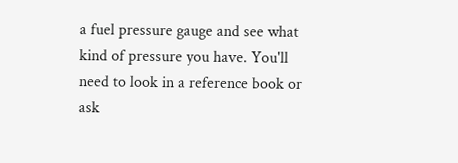a fuel pressure gauge and see what kind of pressure you have. You'll need to look in a reference book or ask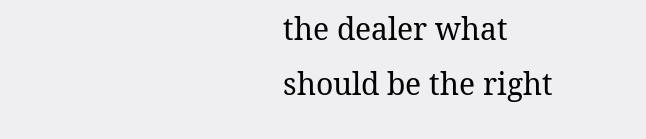the dealer what should be the right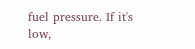fuel pressure. If it's low,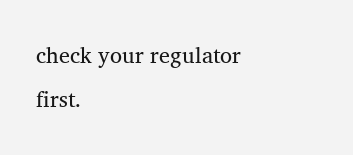check your regulator first.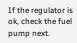If the regulator is ok, check the fuel pump next.